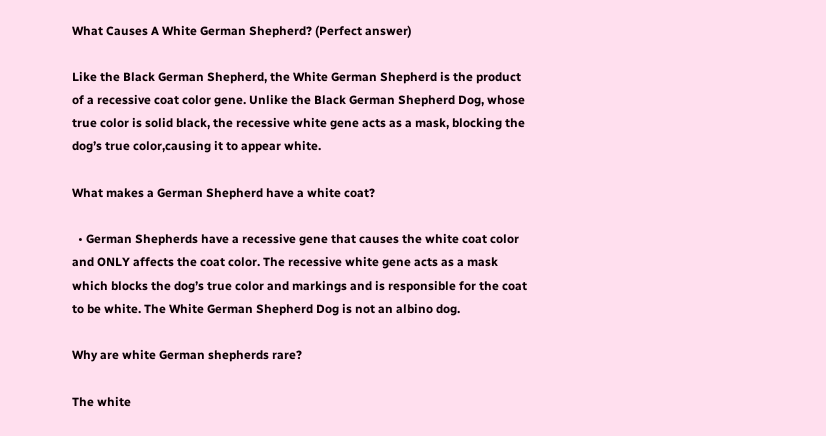What Causes A White German Shepherd? (Perfect answer)

Like the Black German Shepherd, the White German Shepherd is the product of a recessive coat color gene. Unlike the Black German Shepherd Dog, whose true color is solid black, the recessive white gene acts as a mask, blocking the dog’s true color,causing it to appear white.

What makes a German Shepherd have a white coat?

  • German Shepherds have a recessive gene that causes the white coat color and ONLY affects the coat color. The recessive white gene acts as a mask which blocks the dog’s true color and markings and is responsible for the coat to be white. The White German Shepherd Dog is not an albino dog.

Why are white German shepherds rare?

The white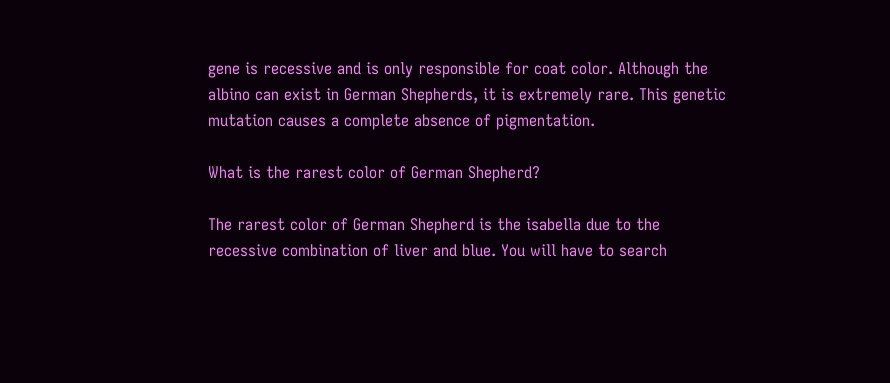gene is recessive and is only responsible for coat color. Although the albino can exist in German Shepherds, it is extremely rare. This genetic mutation causes a complete absence of pigmentation.

What is the rarest color of German Shepherd?

The rarest color of German Shepherd is the isabella due to the recessive combination of liver and blue. You will have to search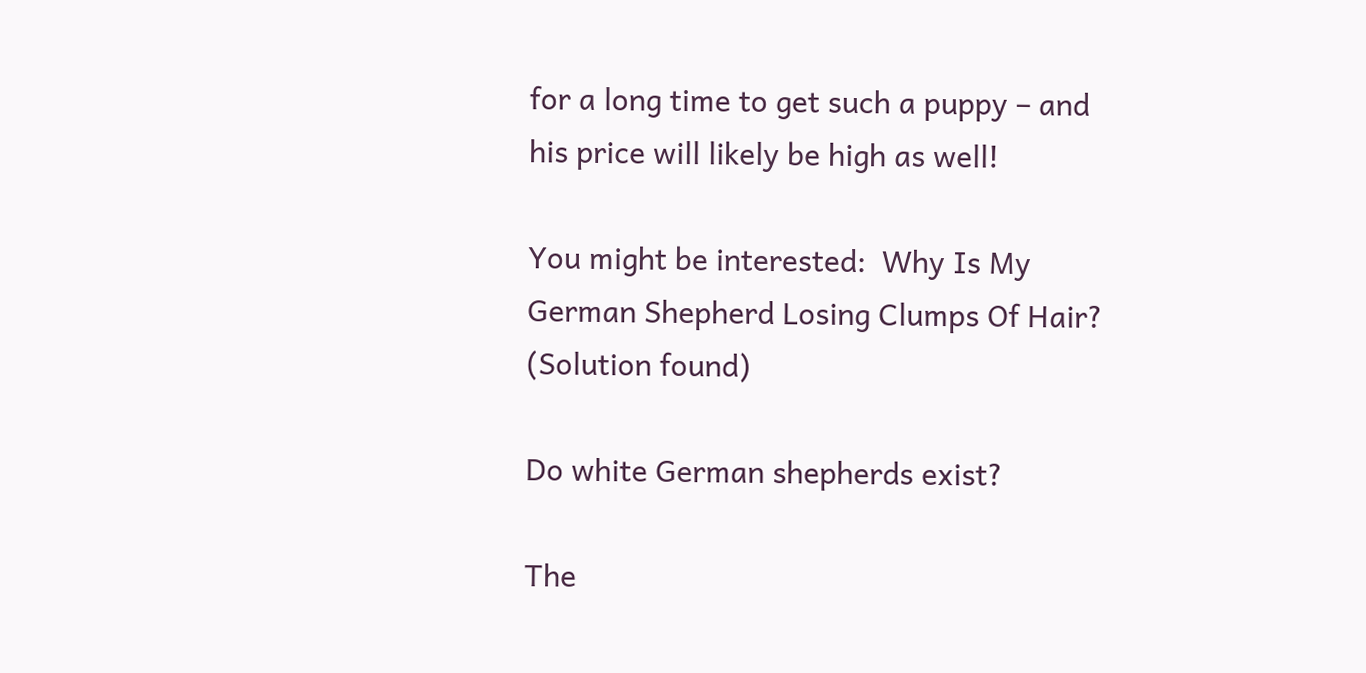for a long time to get such a puppy – and his price will likely be high as well!

You might be interested:  Why Is My German Shepherd Losing Clumps Of Hair? (Solution found)

Do white German shepherds exist?

The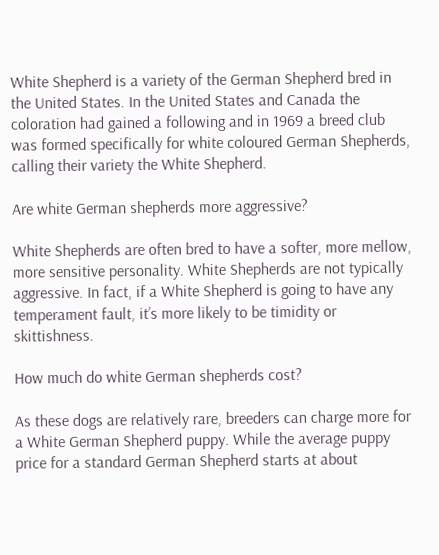White Shepherd is a variety of the German Shepherd bred in the United States. In the United States and Canada the coloration had gained a following and in 1969 a breed club was formed specifically for white coloured German Shepherds, calling their variety the White Shepherd.

Are white German shepherds more aggressive?

White Shepherds are often bred to have a softer, more mellow, more sensitive personality. White Shepherds are not typically aggressive. In fact, if a White Shepherd is going to have any temperament fault, it’s more likely to be timidity or skittishness.

How much do white German shepherds cost?

As these dogs are relatively rare, breeders can charge more for a White German Shepherd puppy. While the average puppy price for a standard German Shepherd starts at about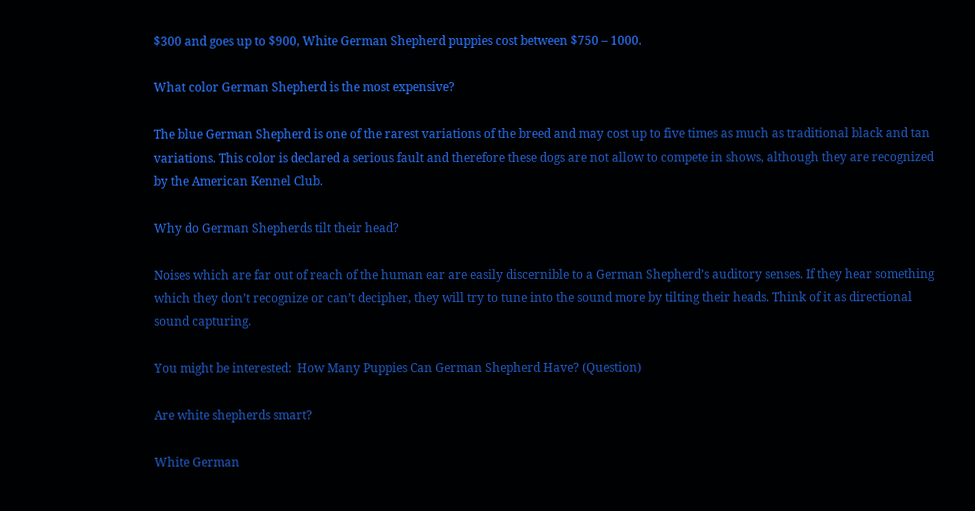$300 and goes up to $900, White German Shepherd puppies cost between $750 – 1000.

What color German Shepherd is the most expensive?

The blue German Shepherd is one of the rarest variations of the breed and may cost up to five times as much as traditional black and tan variations. This color is declared a serious fault and therefore these dogs are not allow to compete in shows, although they are recognized by the American Kennel Club.

Why do German Shepherds tilt their head?

Noises which are far out of reach of the human ear are easily discernible to a German Shepherd’s auditory senses. If they hear something which they don’t recognize or can’t decipher, they will try to tune into the sound more by tilting their heads. Think of it as directional sound capturing.

You might be interested:  How Many Puppies Can German Shepherd Have? (Question)

Are white shepherds smart?

White German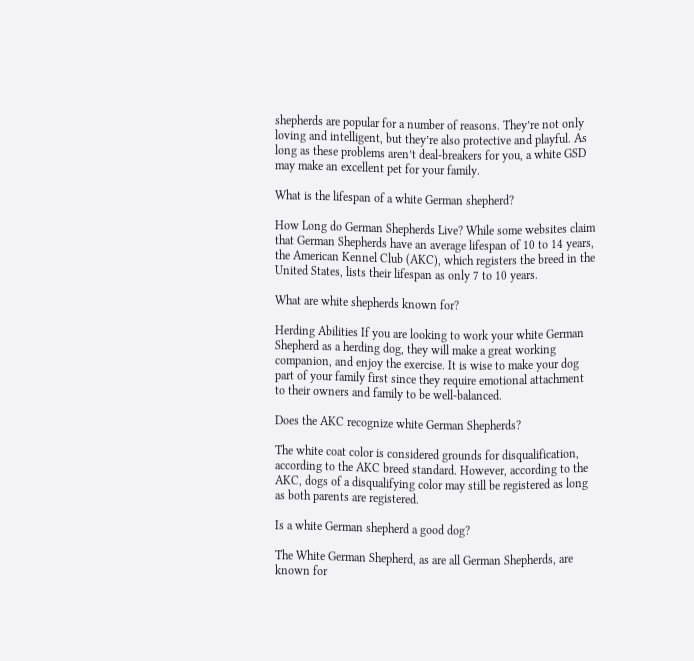shepherds are popular for a number of reasons. They’re not only loving and intelligent, but they’re also protective and playful. As long as these problems aren’t deal-breakers for you, a white GSD may make an excellent pet for your family.

What is the lifespan of a white German shepherd?

How Long do German Shepherds Live? While some websites claim that German Shepherds have an average lifespan of 10 to 14 years, the American Kennel Club (AKC), which registers the breed in the United States, lists their lifespan as only 7 to 10 years.

What are white shepherds known for?

Herding Abilities If you are looking to work your white German Shepherd as a herding dog, they will make a great working companion, and enjoy the exercise. It is wise to make your dog part of your family first since they require emotional attachment to their owners and family to be well-balanced.

Does the AKC recognize white German Shepherds?

The white coat color is considered grounds for disqualification, according to the AKC breed standard. However, according to the AKC, dogs of a disqualifying color may still be registered as long as both parents are registered.

Is a white German shepherd a good dog?

The White German Shepherd, as are all German Shepherds, are known for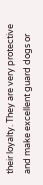their loyalty. They are very protective and make excellent guard dogs or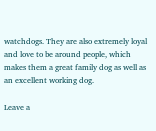watchdogs. They are also extremely loyal and love to be around people, which makes them a great family dog as well as an excellent working dog.

Leave a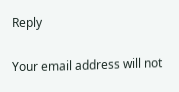Reply

Your email address will not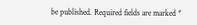be published. Required fields are marked *